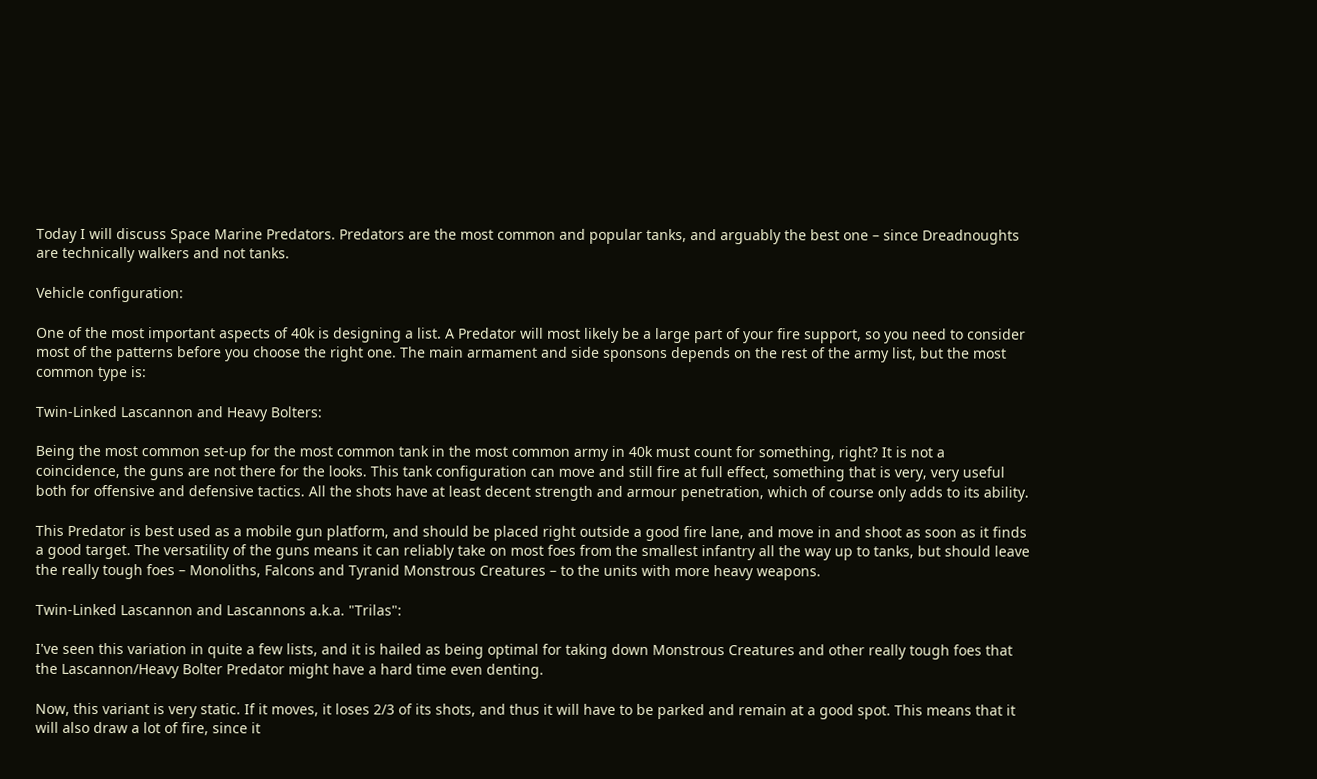Today I will discuss Space Marine Predators. Predators are the most common and popular tanks, and arguably the best one – since Dreadnoughts are technically walkers and not tanks.

Vehicle configuration:

One of the most important aspects of 40k is designing a list. A Predator will most likely be a large part of your fire support, so you need to consider most of the patterns before you choose the right one. The main armament and side sponsons depends on the rest of the army list, but the most common type is:

Twin-Linked Lascannon and Heavy Bolters:

Being the most common set-up for the most common tank in the most common army in 40k must count for something, right? It is not a coincidence, the guns are not there for the looks. This tank configuration can move and still fire at full effect, something that is very, very useful both for offensive and defensive tactics. All the shots have at least decent strength and armour penetration, which of course only adds to its ability.

This Predator is best used as a mobile gun platform, and should be placed right outside a good fire lane, and move in and shoot as soon as it finds a good target. The versatility of the guns means it can reliably take on most foes from the smallest infantry all the way up to tanks, but should leave the really tough foes – Monoliths, Falcons and Tyranid Monstrous Creatures – to the units with more heavy weapons.

Twin-Linked Lascannon and Lascannons a.k.a. "Trilas":

I've seen this variation in quite a few lists, and it is hailed as being optimal for taking down Monstrous Creatures and other really tough foes that the Lascannon/Heavy Bolter Predator might have a hard time even denting.

Now, this variant is very static. If it moves, it loses 2/3 of its shots, and thus it will have to be parked and remain at a good spot. This means that it will also draw a lot of fire, since it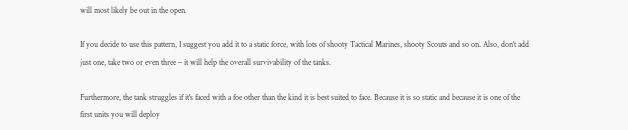will most likely be out in the open.

If you decide to use this pattern, I suggest you add it to a static force, with lots of shooty Tactical Marines, shooty Scouts and so on. Also, don't add just one, take two or even three – it will help the overall survivability of the tanks.

Furthermore, the tank struggles if it's faced with a foe other than the kind it is best suited to face. Because it is so static and because it is one of the first units you will deploy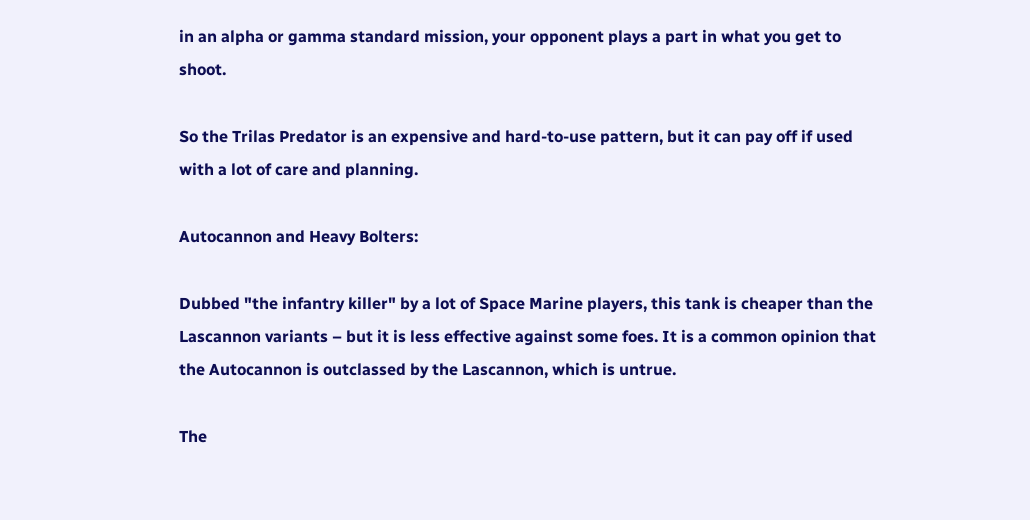in an alpha or gamma standard mission, your opponent plays a part in what you get to shoot.

So the Trilas Predator is an expensive and hard-to-use pattern, but it can pay off if used with a lot of care and planning.

Autocannon and Heavy Bolters:

Dubbed "the infantry killer" by a lot of Space Marine players, this tank is cheaper than the Lascannon variants – but it is less effective against some foes. It is a common opinion that the Autocannon is outclassed by the Lascannon, which is untrue.

The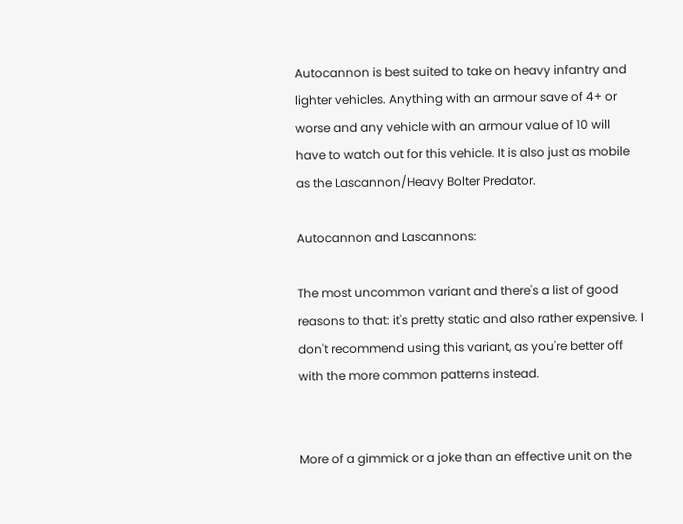Autocannon is best suited to take on heavy infantry and lighter vehicles. Anything with an armour save of 4+ or worse and any vehicle with an armour value of 10 will have to watch out for this vehicle. It is also just as mobile as the Lascannon/Heavy Bolter Predator.

Autocannon and Lascannons:

The most uncommon variant and there's a list of good reasons to that: it's pretty static and also rather expensive. I don't recommend using this variant, as you're better off with the more common patterns instead.


More of a gimmick or a joke than an effective unit on the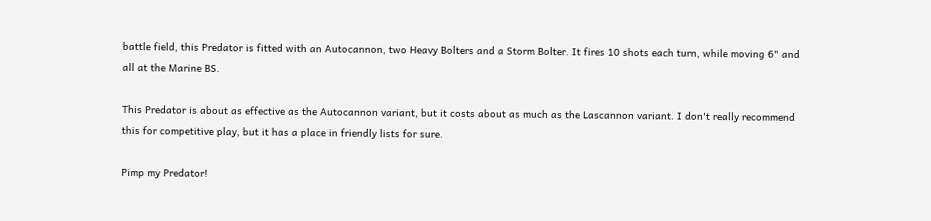battle field, this Predator is fitted with an Autocannon, two Heavy Bolters and a Storm Bolter. It fires 10 shots each turn, while moving 6" and all at the Marine BS.

This Predator is about as effective as the Autocannon variant, but it costs about as much as the Lascannon variant. I don't really recommend this for competitive play, but it has a place in friendly lists for sure.

Pimp my Predator!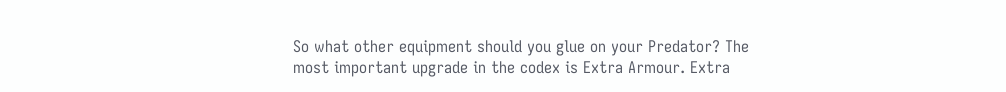So what other equipment should you glue on your Predator? The most important upgrade in the codex is Extra Armour. Extra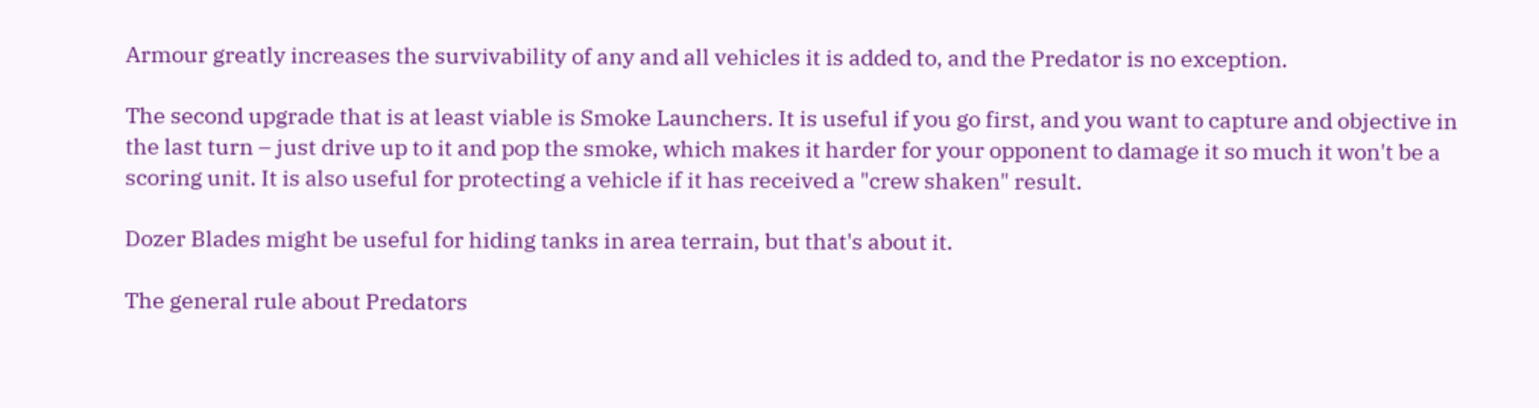Armour greatly increases the survivability of any and all vehicles it is added to, and the Predator is no exception.

The second upgrade that is at least viable is Smoke Launchers. It is useful if you go first, and you want to capture and objective in the last turn – just drive up to it and pop the smoke, which makes it harder for your opponent to damage it so much it won't be a scoring unit. It is also useful for protecting a vehicle if it has received a "crew shaken" result.

Dozer Blades might be useful for hiding tanks in area terrain, but that's about it.

The general rule about Predators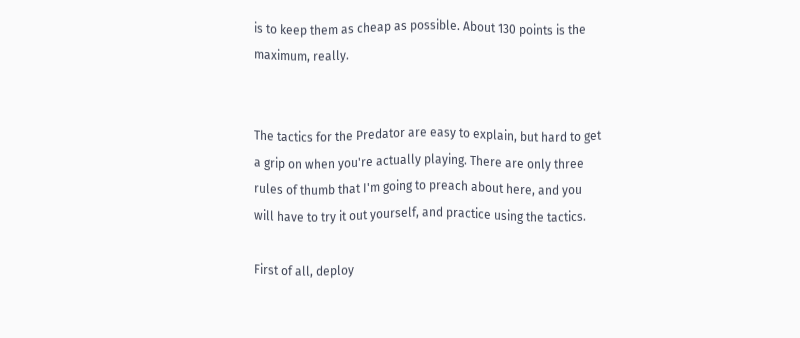is to keep them as cheap as possible. About 130 points is the maximum, really.


The tactics for the Predator are easy to explain, but hard to get a grip on when you're actually playing. There are only three rules of thumb that I'm going to preach about here, and you will have to try it out yourself, and practice using the tactics.

First of all, deploy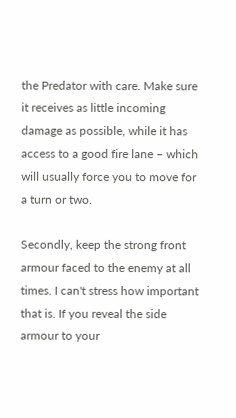the Predator with care. Make sure it receives as little incoming damage as possible, while it has access to a good fire lane – which will usually force you to move for a turn or two.

Secondly, keep the strong front armour faced to the enemy at all times. I can't stress how important that is. If you reveal the side armour to your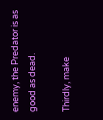enemy, the Predator is as good as dead.

Thirdly, make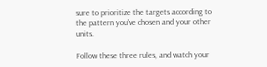sure to prioritize the targets according to the pattern you've chosen and your other units.

Follow these three rules, and watch your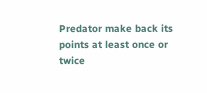Predator make back its points at least once or twice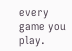every game you play.